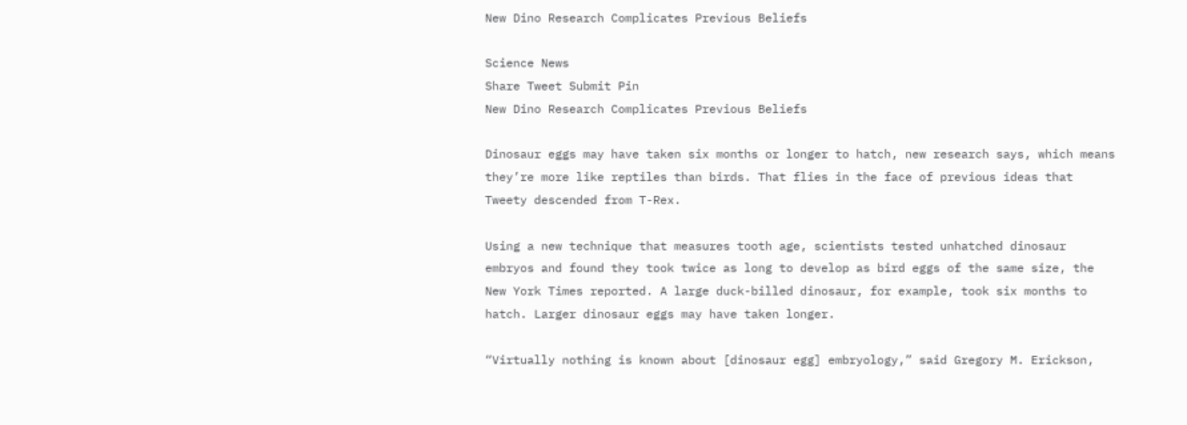New Dino Research Complicates Previous Beliefs

Science News
Share Tweet Submit Pin
New Dino Research Complicates Previous Beliefs

Dinosaur eggs may have taken six months or longer to hatch, new research says, which means they’re more like reptiles than birds. That flies in the face of previous ideas that Tweety descended from T-Rex.

Using a new technique that measures tooth age, scientists tested unhatched dinosaur embryos and found they took twice as long to develop as bird eggs of the same size, the New York Times reported. A large duck-billed dinosaur, for example, took six months to hatch. Larger dinosaur eggs may have taken longer.

“Virtually nothing is known about [dinosaur egg] embryology,” said Gregory M. Erickson,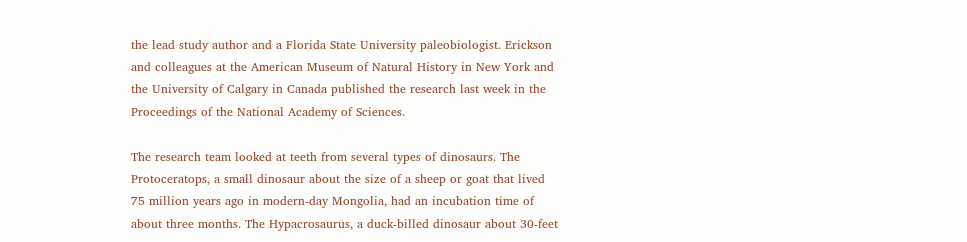the lead study author and a Florida State University paleobiologist. Erickson and colleagues at the American Museum of Natural History in New York and the University of Calgary in Canada published the research last week in the Proceedings of the National Academy of Sciences.

The research team looked at teeth from several types of dinosaurs. The Protoceratops, a small dinosaur about the size of a sheep or goat that lived 75 million years ago in modern-day Mongolia, had an incubation time of about three months. The Hypacrosaurus, a duck-billed dinosaur about 30-feet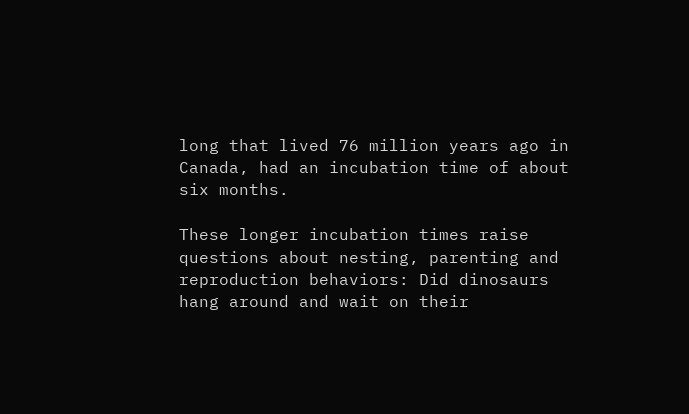long that lived 76 million years ago in Canada, had an incubation time of about six months.

These longer incubation times raise questions about nesting, parenting and reproduction behaviors: Did dinosaurs hang around and wait on their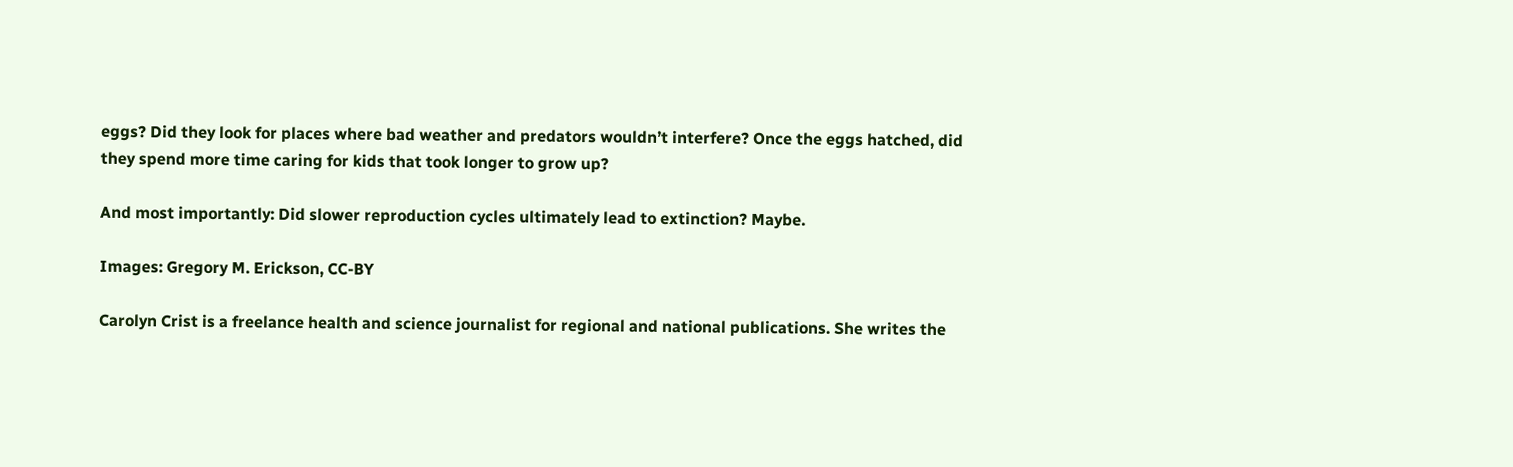eggs? Did they look for places where bad weather and predators wouldn’t interfere? Once the eggs hatched, did they spend more time caring for kids that took longer to grow up?

And most importantly: Did slower reproduction cycles ultimately lead to extinction? Maybe.

Images: Gregory M. Erickson, CC-BY

Carolyn Crist is a freelance health and science journalist for regional and national publications. She writes the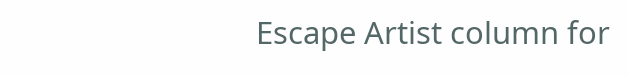Escape Artist column for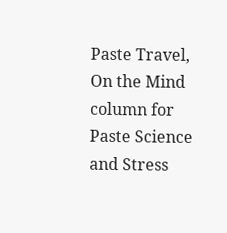Paste Travel, On the Mind column for Paste Science and Stress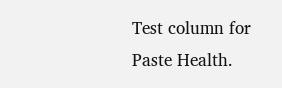Test column for Paste Health.